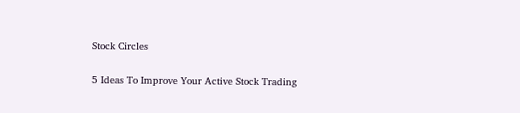Stock Circles

5 Ideas To Improve Your Active Stock Trading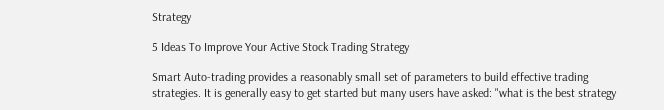Strategy

5 Ideas To Improve Your Active Stock Trading Strategy

Smart Auto-trading provides a reasonably small set of parameters to build effective trading strategies. It is generally easy to get started but many users have asked: "what is the best strategy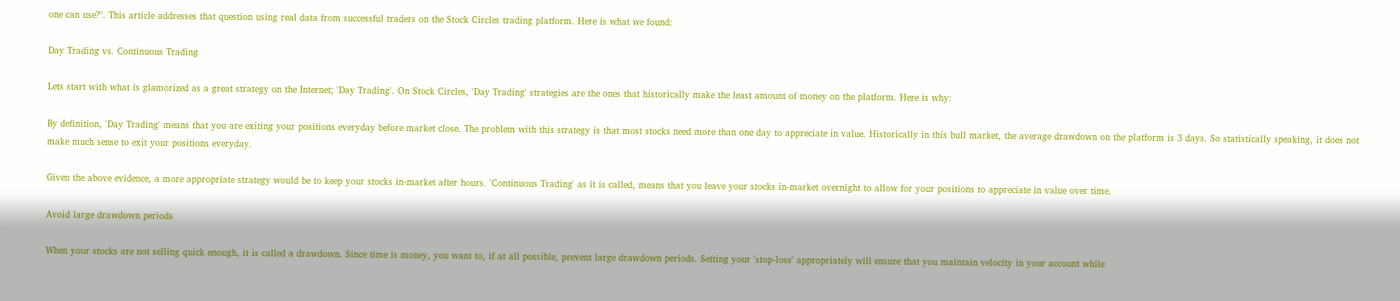one can use?". This article addresses that question using real data from successful traders on the Stock Circles trading platform. Here is what we found:

Day Trading vs. Continuous Trading

Lets start with what is glamorized as a great strategy on the Internet; 'Day Trading'. On Stock Circles, 'Day Trading' strategies are the ones that historically make the least amount of money on the platform. Here is why:

By definition, 'Day Trading' means that you are exiting your positions everyday before market close. The problem with this strategy is that most stocks need more than one day to appreciate in value. Historically in this bull market, the average drawdown on the platform is 3 days. So statistically speaking, it does not make much sense to exit your positions everyday.

Given the above evidence, a more appropriate strategy would be to keep your stocks in-market after hours. 'Continuous Trading' as it is called, means that you leave your stocks in-market overnight to allow for your positions to appreciate in value over time.

Avoid large drawdown periods

When your stocks are not selling quick enough, it is called a drawdown. Since time is money, you want to, if at all possible, prevent large drawdown periods. Setting your 'stop-loss' appropriately will ensure that you maintain velocity in your account while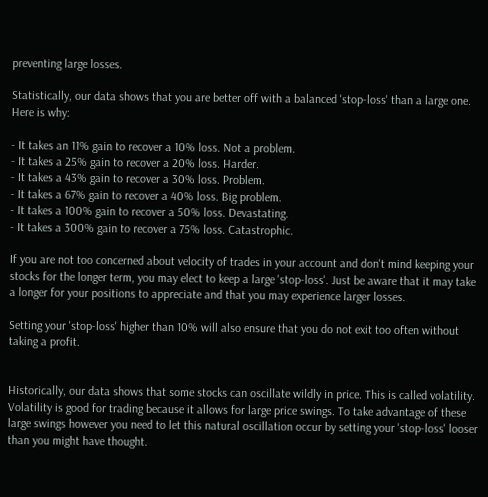preventing large losses.

Statistically, our data shows that you are better off with a balanced 'stop-loss' than a large one. Here is why:

- It takes an 11% gain to recover a 10% loss. Not a problem.
- It takes a 25% gain to recover a 20% loss. Harder.
- It takes a 43% gain to recover a 30% loss. Problem.
- It takes a 67% gain to recover a 40% loss. Big problem.
- It takes a 100% gain to recover a 50% loss. Devastating.
- It takes a 300% gain to recover a 75% loss. Catastrophic.

If you are not too concerned about velocity of trades in your account and don't mind keeping your stocks for the longer term, you may elect to keep a large 'stop-loss'. Just be aware that it may take a longer for your positions to appreciate and that you may experience larger losses.

Setting your 'stop-loss' higher than 10% will also ensure that you do not exit too often without taking a profit.


Historically, our data shows that some stocks can oscillate wildly in price. This is called volatility. Volatility is good for trading because it allows for large price swings. To take advantage of these large swings however you need to let this natural oscillation occur by setting your 'stop-loss' looser than you might have thought.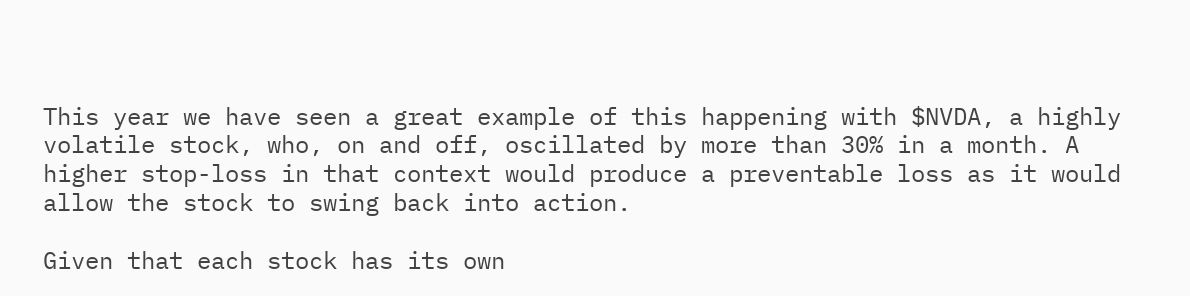This year we have seen a great example of this happening with $NVDA, a highly volatile stock, who, on and off, oscillated by more than 30% in a month. A higher stop-loss in that context would produce a preventable loss as it would allow the stock to swing back into action.

Given that each stock has its own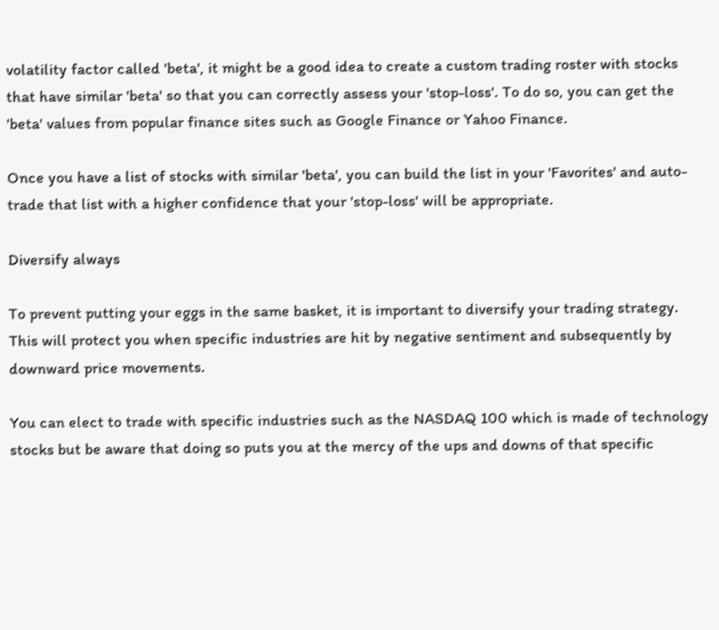volatility factor called 'beta', it might be a good idea to create a custom trading roster with stocks that have similar 'beta' so that you can correctly assess your 'stop-loss'. To do so, you can get the 'beta' values from popular finance sites such as Google Finance or Yahoo Finance.

Once you have a list of stocks with similar 'beta', you can build the list in your 'Favorites' and auto-trade that list with a higher confidence that your 'stop-loss' will be appropriate.

Diversify always

To prevent putting your eggs in the same basket, it is important to diversify your trading strategy. This will protect you when specific industries are hit by negative sentiment and subsequently by downward price movements.

You can elect to trade with specific industries such as the NASDAQ 100 which is made of technology stocks but be aware that doing so puts you at the mercy of the ups and downs of that specific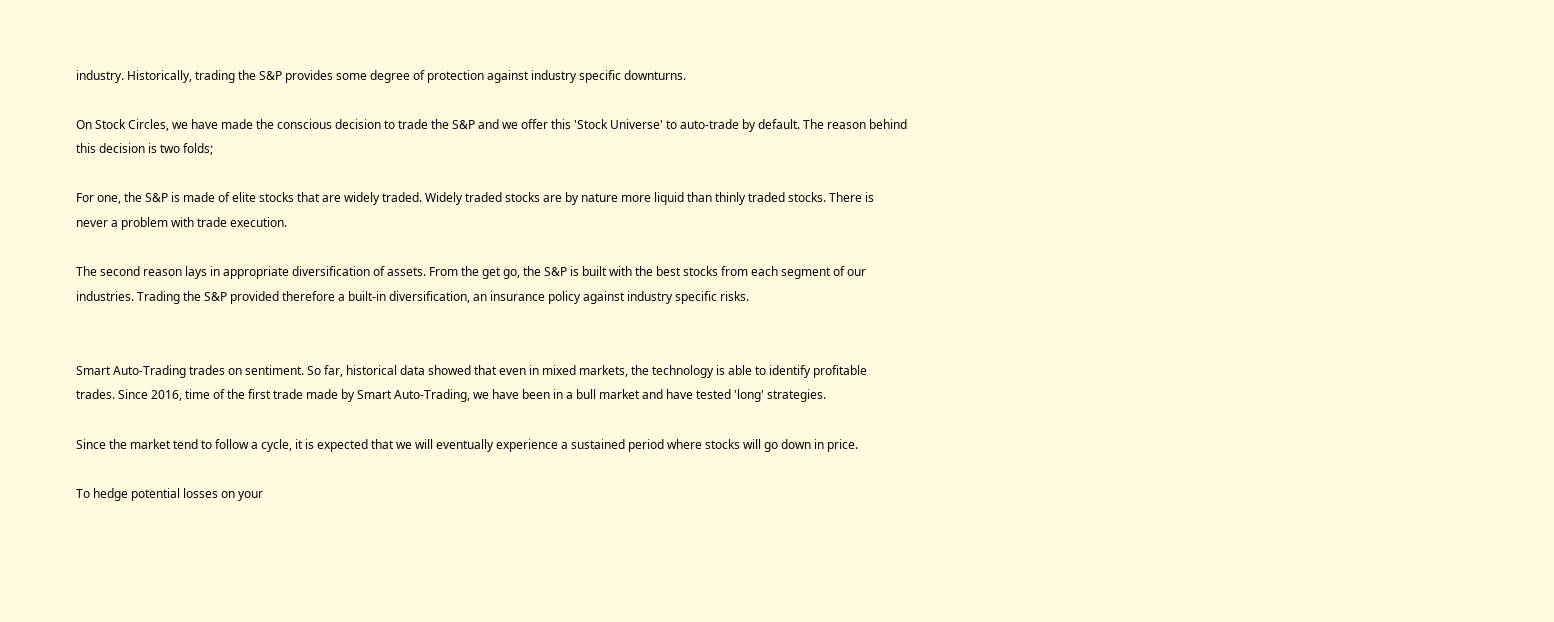industry. Historically, trading the S&P provides some degree of protection against industry specific downturns.

On Stock Circles, we have made the conscious decision to trade the S&P and we offer this 'Stock Universe' to auto-trade by default. The reason behind this decision is two folds;

For one, the S&P is made of elite stocks that are widely traded. Widely traded stocks are by nature more liquid than thinly traded stocks. There is never a problem with trade execution.

The second reason lays in appropriate diversification of assets. From the get go, the S&P is built with the best stocks from each segment of our industries. Trading the S&P provided therefore a built-in diversification, an insurance policy against industry specific risks.


Smart Auto-Trading trades on sentiment. So far, historical data showed that even in mixed markets, the technology is able to identify profitable trades. Since 2016, time of the first trade made by Smart Auto-Trading, we have been in a bull market and have tested 'long' strategies.

Since the market tend to follow a cycle, it is expected that we will eventually experience a sustained period where stocks will go down in price.

To hedge potential losses on your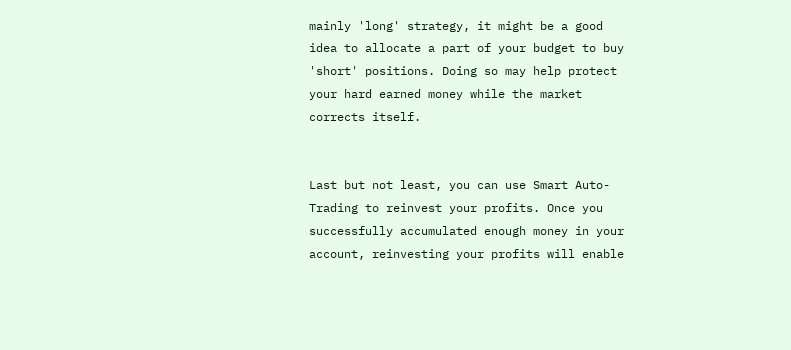mainly 'long' strategy, it might be a good idea to allocate a part of your budget to buy 'short' positions. Doing so may help protect your hard earned money while the market corrects itself.


Last but not least, you can use Smart Auto-Trading to reinvest your profits. Once you successfully accumulated enough money in your account, reinvesting your profits will enable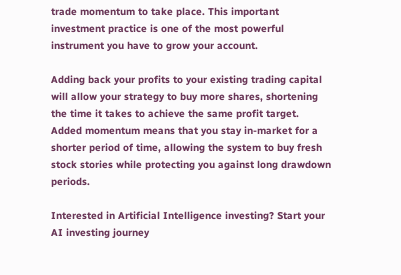trade momentum to take place. This important investment practice is one of the most powerful instrument you have to grow your account.

Adding back your profits to your existing trading capital will allow your strategy to buy more shares, shortening the time it takes to achieve the same profit target. Added momentum means that you stay in-market for a shorter period of time, allowing the system to buy fresh stock stories while protecting you against long drawdown periods.

Interested in Artificial Intelligence investing? Start your AI investing journey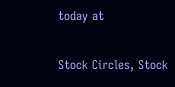today at

Stock Circles, Stock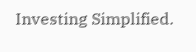Investing Simplified.